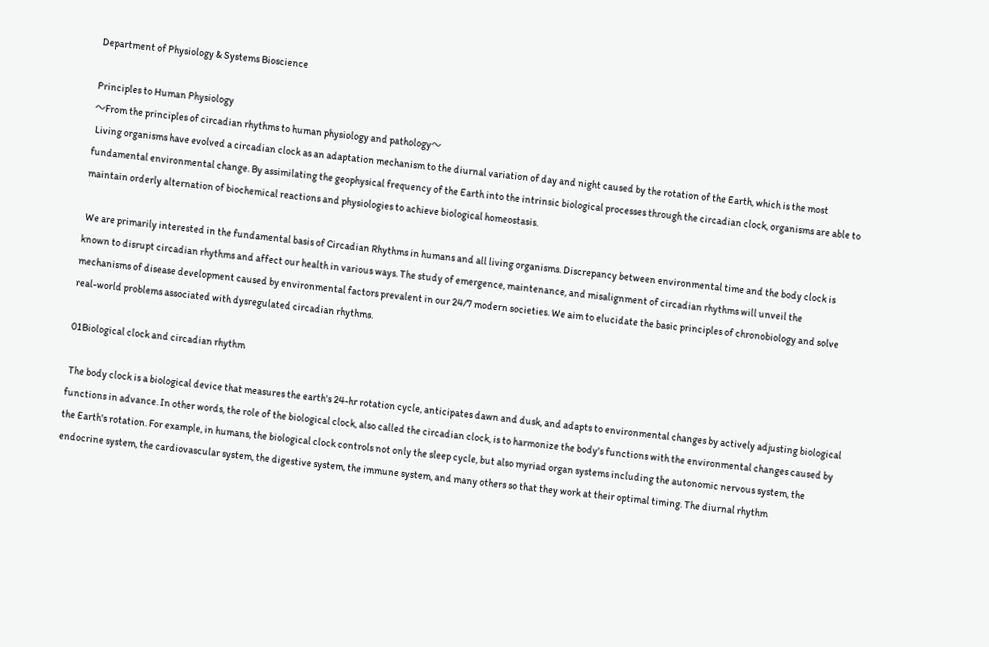Department of Physiology & Systems Bioscience

Principles to Human Physiology
〜From the principles of circadian rhythms to human physiology and pathology〜
 Living organisms have evolved a circadian clock as an adaptation mechanism to the diurnal variation of day and night caused by the rotation of the Earth, which is the most fundamental environmental change. By assimilating the geophysical frequency of the Earth into the intrinsic biological processes through the circadian clock, organisms are able to maintain orderly alternation of biochemical reactions and physiologies to achieve biological homeostasis.

 We are primarily interested in the fundamental basis of Circadian Rhythms in humans and all living organisms. Discrepancy between environmental time and the body clock is known to disrupt circadian rhythms and affect our health in various ways. The study of emergence, maintenance, and misalignment of circadian rhythms will unveil the mechanisms of disease development caused by environmental factors prevalent in our 24/7 modern societies. We aim to elucidate the basic principles of chronobiology and solve real-world problems associated with dysregulated circadian rhythms.

01Biological clock and circadian rhythm

 The body clock is a biological device that measures the earth's 24-hr rotation cycle, anticipates dawn and dusk, and adapts to environmental changes by actively adjusting biological functions in advance. In other words, the role of the biological clock, also called the circadian clock, is to harmonize the body's functions with the environmental changes caused by the Earth's rotation. For example, in humans, the biological clock controls not only the sleep cycle, but also myriad organ systems including the autonomic nervous system, the endocrine system, the cardiovascular system, the digestive system, the immune system, and many others so that they work at their optimal timing. The diurnal rhythm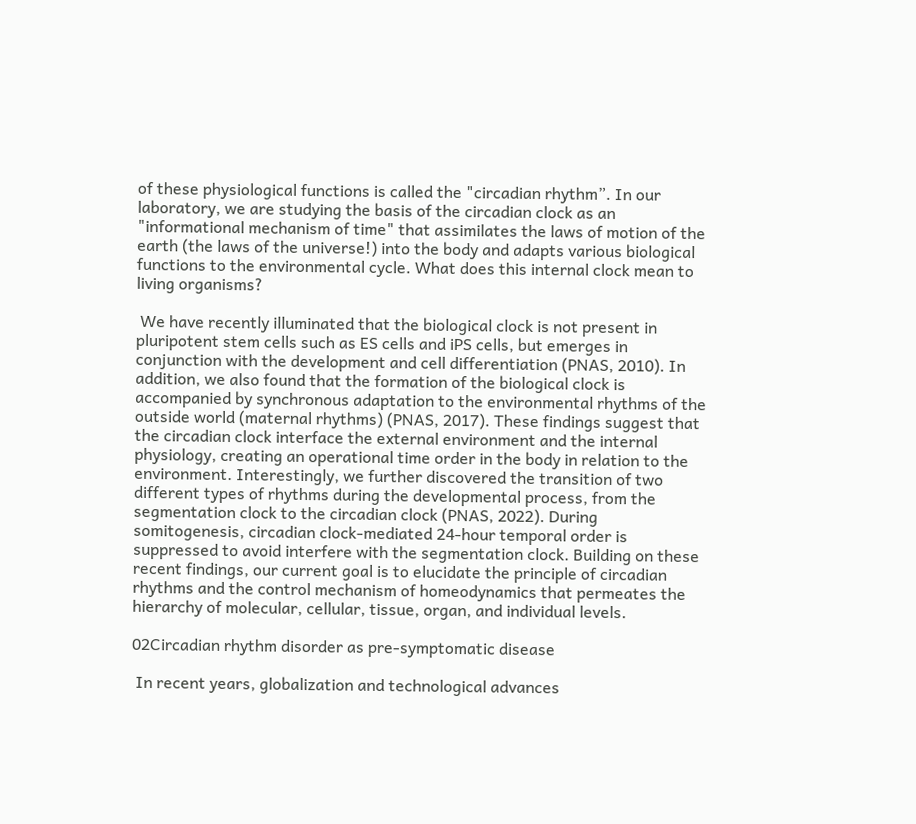of these physiological functions is called the "circadian rhythm”. In our laboratory, we are studying the basis of the circadian clock as an "informational mechanism of time" that assimilates the laws of motion of the earth (the laws of the universe!) into the body and adapts various biological functions to the environmental cycle. What does this internal clock mean to living organisms?

 We have recently illuminated that the biological clock is not present in pluripotent stem cells such as ES cells and iPS cells, but emerges in conjunction with the development and cell differentiation (PNAS, 2010). In addition, we also found that the formation of the biological clock is accompanied by synchronous adaptation to the environmental rhythms of the outside world (maternal rhythms) (PNAS, 2017). These findings suggest that the circadian clock interface the external environment and the internal physiology, creating an operational time order in the body in relation to the environment. Interestingly, we further discovered the transition of two different types of rhythms during the developmental process, from the segmentation clock to the circadian clock (PNAS, 2022). During somitogenesis, circadian clock-mediated 24-hour temporal order is suppressed to avoid interfere with the segmentation clock. Building on these recent findings, our current goal is to elucidate the principle of circadian rhythms and the control mechanism of homeodynamics that permeates the hierarchy of molecular, cellular, tissue, organ, and individual levels.

02Circadian rhythm disorder as pre-symptomatic disease

 In recent years, globalization and technological advances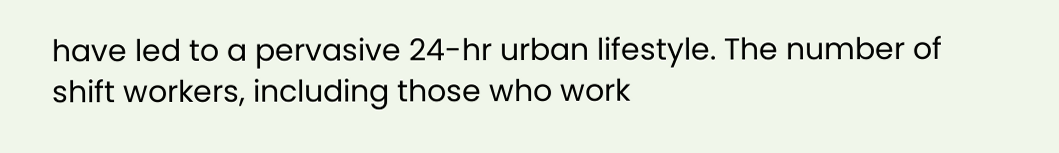have led to a pervasive 24-hr urban lifestyle. The number of shift workers, including those who work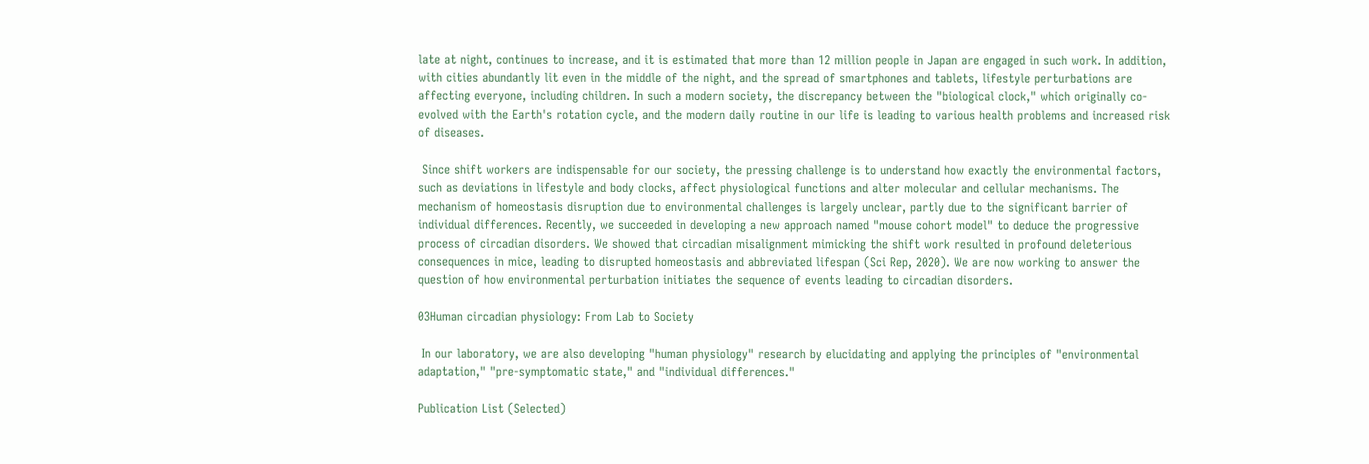late at night, continues to increase, and it is estimated that more than 12 million people in Japan are engaged in such work. In addition, with cities abundantly lit even in the middle of the night, and the spread of smartphones and tablets, lifestyle perturbations are affecting everyone, including children. In such a modern society, the discrepancy between the "biological clock," which originally co-evolved with the Earth's rotation cycle, and the modern daily routine in our life is leading to various health problems and increased risk of diseases.

 Since shift workers are indispensable for our society, the pressing challenge is to understand how exactly the environmental factors, such as deviations in lifestyle and body clocks, affect physiological functions and alter molecular and cellular mechanisms. The mechanism of homeostasis disruption due to environmental challenges is largely unclear, partly due to the significant barrier of individual differences. Recently, we succeeded in developing a new approach named "mouse cohort model" to deduce the progressive process of circadian disorders. We showed that circadian misalignment mimicking the shift work resulted in profound deleterious consequences in mice, leading to disrupted homeostasis and abbreviated lifespan (Sci Rep, 2020). We are now working to answer the question of how environmental perturbation initiates the sequence of events leading to circadian disorders.

03Human circadian physiology: From Lab to Society

 In our laboratory, we are also developing "human physiology" research by elucidating and applying the principles of "environmental adaptation," "pre-symptomatic state," and "individual differences."

Publication List (Selected)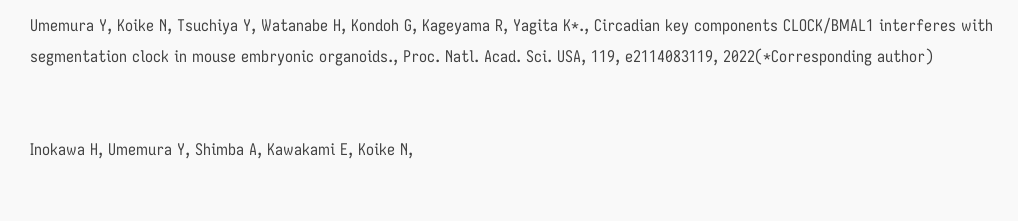Umemura Y, Koike N, Tsuchiya Y, Watanabe H, Kondoh G, Kageyama R, Yagita K*., Circadian key components CLOCK/BMAL1 interferes with segmentation clock in mouse embryonic organoids., Proc. Natl. Acad. Sci. USA, 119, e2114083119, 2022(*Corresponding author)


Inokawa H, Umemura Y, Shimba A, Kawakami E, Koike N,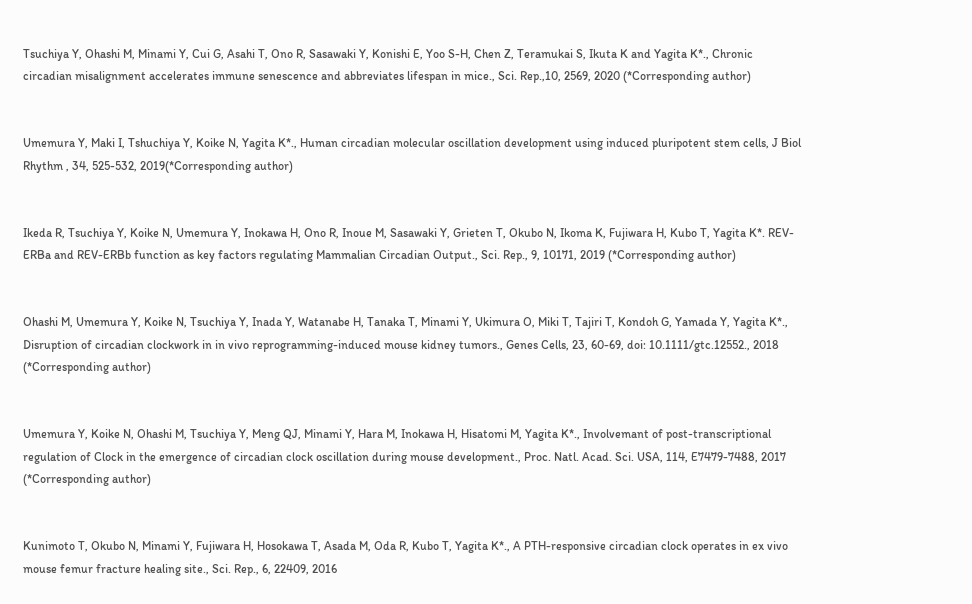Tsuchiya Y, Ohashi M, Minami Y, Cui G, Asahi T, Ono R, Sasawaki Y, Konishi E, Yoo S-H, Chen Z, Teramukai S, Ikuta K and Yagita K*., Chronic circadian misalignment accelerates immune senescence and abbreviates lifespan in mice., Sci. Rep.,10, 2569, 2020 (*Corresponding author)


Umemura Y, Maki I, Tshuchiya Y, Koike N, Yagita K*., Human circadian molecular oscillation development using induced pluripotent stem cells, J Biol Rhythm , 34, 525-532, 2019(*Corresponding author)


Ikeda R, Tsuchiya Y, Koike N, Umemura Y, Inokawa H, Ono R, Inoue M, Sasawaki Y, Grieten T, Okubo N, Ikoma K, Fujiwara H, Kubo T, Yagita K*. REV-ERBa and REV-ERBb function as key factors regulating Mammalian Circadian Output., Sci. Rep., 9, 10171, 2019 (*Corresponding author)


Ohashi M, Umemura Y, Koike N, Tsuchiya Y, Inada Y, Watanabe H, Tanaka T, Minami Y, Ukimura O, Miki T, Tajiri T, Kondoh G, Yamada Y, Yagita K*., Disruption of circadian clockwork in in vivo reprogramming-induced mouse kidney tumors., Genes Cells, 23, 60-69, doi: 10.1111/gtc.12552., 2018 (*Corresponding author)


Umemura Y, Koike N, Ohashi M, Tsuchiya Y, Meng QJ, Minami Y, Hara M, Inokawa H, Hisatomi M, Yagita K*., Involvemant of post-transcriptional regulation of Clock in the emergence of circadian clock oscillation during mouse development., Proc. Natl. Acad. Sci. USA, 114, E7479-7488, 2017 (*Corresponding author)


Kunimoto T, Okubo N, Minami Y, Fujiwara H, Hosokawa T, Asada M, Oda R, Kubo T, Yagita K*., A PTH-responsive circadian clock operates in ex vivo mouse femur fracture healing site., Sci. Rep., 6, 22409, 2016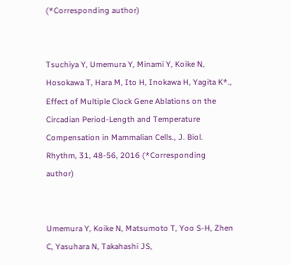(*Corresponding author)


Tsuchiya Y, Umemura Y, Minami Y, Koike N, Hosokawa T, Hara M, Ito H, Inokawa H, Yagita K*., Effect of Multiple Clock Gene Ablations on the Circadian Period-Length and Temperature Compensation in Mammalian Cells., J. Biol. Rhythm, 31, 48-56, 2016 (*Corresponding author)


Umemura Y, Koike N, Matsumoto T, Yoo S-H, Zhen C, Yasuhara N, Takahashi JS,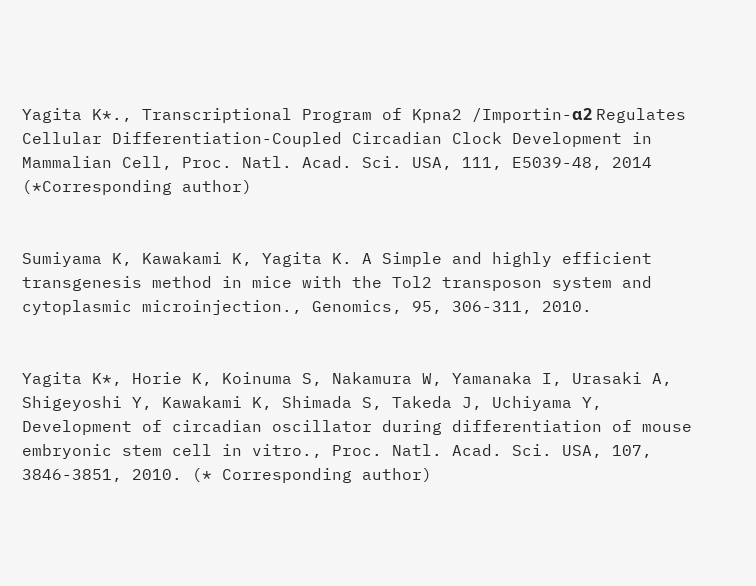Yagita K*., Transcriptional Program of Kpna2 /Importin-α2 Regulates Cellular Differentiation-Coupled Circadian Clock Development in Mammalian Cell, Proc. Natl. Acad. Sci. USA, 111, E5039-48, 2014 (*Corresponding author)


Sumiyama K, Kawakami K, Yagita K. A Simple and highly efficient transgenesis method in mice with the Tol2 transposon system and cytoplasmic microinjection., Genomics, 95, 306-311, 2010.


Yagita K*, Horie K, Koinuma S, Nakamura W, Yamanaka I, Urasaki A, Shigeyoshi Y, Kawakami K, Shimada S, Takeda J, Uchiyama Y, Development of circadian oscillator during differentiation of mouse embryonic stem cell in vitro., Proc. Natl. Acad. Sci. USA, 107, 3846-3851, 2010. (* Corresponding author)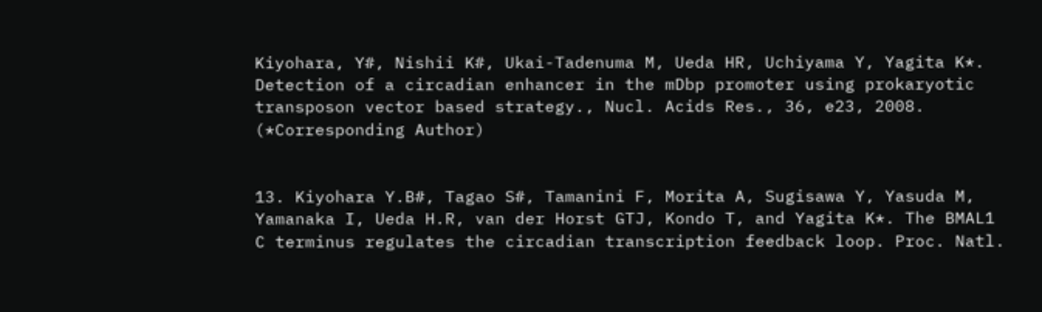Kiyohara, Y#, Nishii K#, Ukai-Tadenuma M, Ueda HR, Uchiyama Y, Yagita K*. Detection of a circadian enhancer in the mDbp promoter using prokaryotic transposon vector based strategy., Nucl. Acids Res., 36, e23, 2008. (*Corresponding Author)


13. Kiyohara Y.B#, Tagao S#, Tamanini F, Morita A, Sugisawa Y, Yasuda M, Yamanaka I, Ueda H.R, van der Horst GTJ, Kondo T, and Yagita K*. The BMAL1 C terminus regulates the circadian transcription feedback loop. Proc. Natl.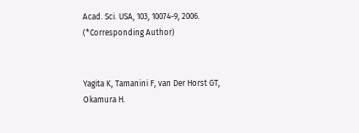Acad. Sci. USA, 103, 10074-9, 2006. (*Corresponding Author)


Yagita K, Tamanini F, van Der Horst GT, Okamura H.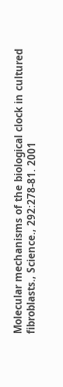Molecular mechanisms of the biological clock in cultured fibroblasts., Science., 292:278-81. 2001